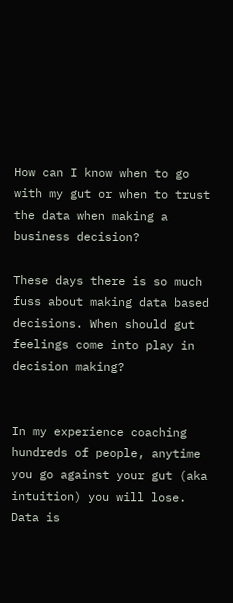How can I know when to go with my gut or when to trust the data when making a business decision?

These days there is so much fuss about making data based decisions. When should gut feelings come into play in decision making?


In my experience coaching hundreds of people, anytime you go against your gut (aka intuition) you will lose. Data is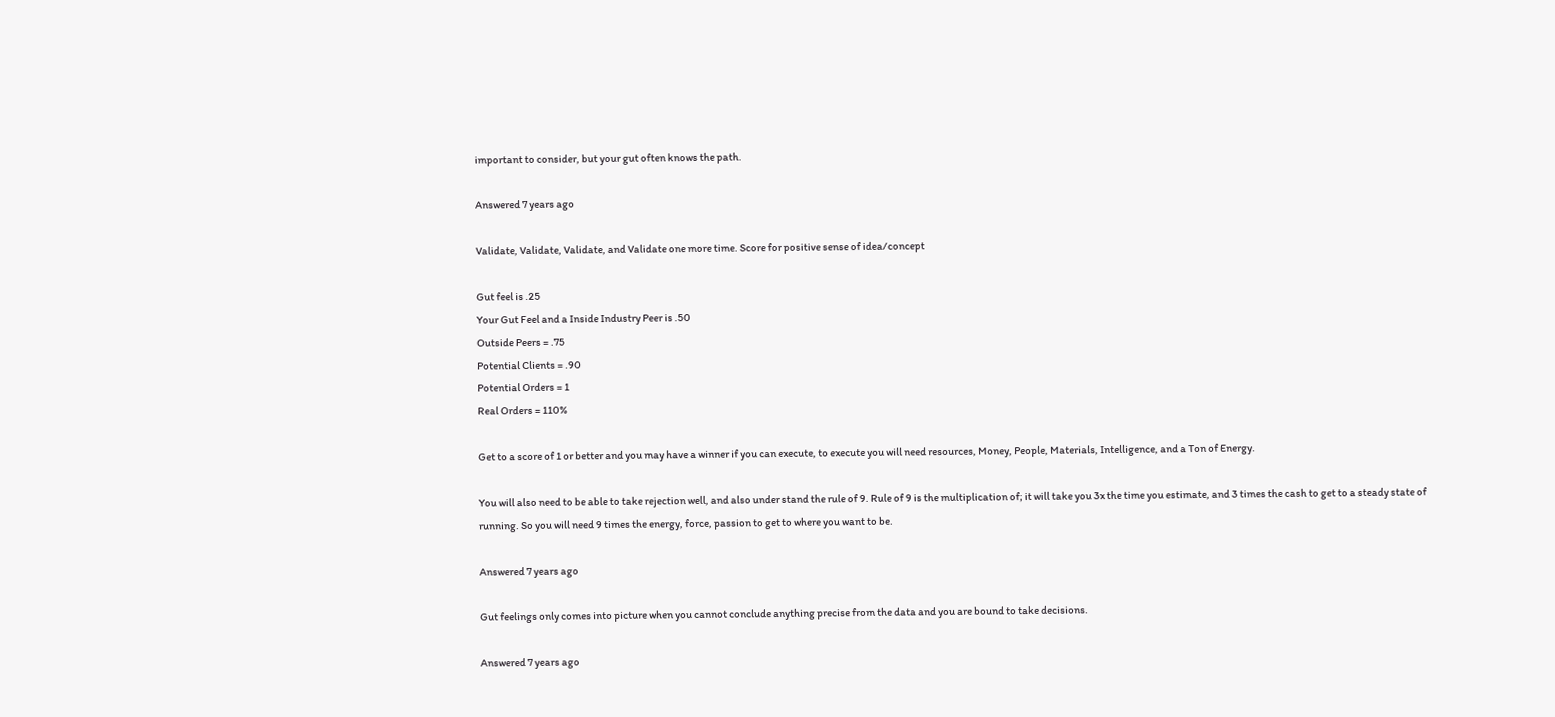important to consider, but your gut often knows the path.

Answered 7 years ago

Validate, Validate, Validate, and Validate one more time. Score for positive sense of idea/concept

Gut feel is .25
Your Gut Feel and a Inside Industry Peer is .50
Outside Peers = .75
Potential Clients = .90
Potential Orders = 1
Real Orders = 110%

Get to a score of 1 or better and you may have a winner if you can execute, to execute you will need resources, Money, People, Materials, Intelligence, and a Ton of Energy.

You will also need to be able to take rejection well, and also under stand the rule of 9. Rule of 9 is the multiplication of; it will take you 3x the time you estimate, and 3 times the cash to get to a steady state of running. So you will need 9 times the energy, force, passion to get to where you want to be.

Answered 7 years ago

Gut feelings only comes into picture when you cannot conclude anything precise from the data and you are bound to take decisions.

Answered 7 years ago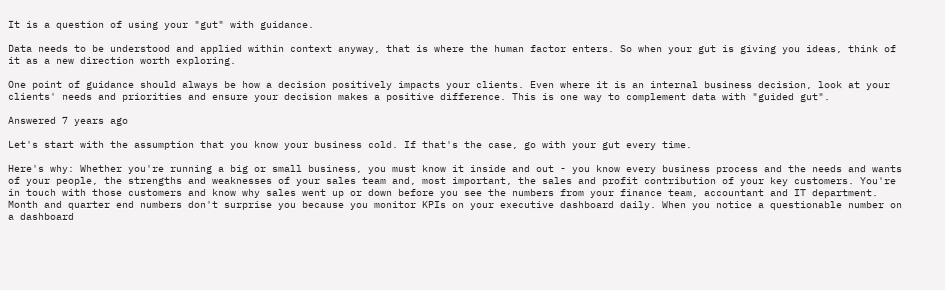It is a question of using your "gut" with guidance.

Data needs to be understood and applied within context anyway, that is where the human factor enters. So when your gut is giving you ideas, think of it as a new direction worth exploring.

One point of guidance should always be how a decision positively impacts your clients. Even where it is an internal business decision, look at your clients' needs and priorities and ensure your decision makes a positive difference. This is one way to complement data with "guided gut".

Answered 7 years ago

Let's start with the assumption that you know your business cold. If that's the case, go with your gut every time.

Here's why: Whether you're running a big or small business, you must know it inside and out - you know every business process and the needs and wants of your people, the strengths and weaknesses of your sales team and, most important, the sales and profit contribution of your key customers. You're in touch with those customers and know why sales went up or down before you see the numbers from your finance team, accountant and IT department. Month and quarter end numbers don't surprise you because you monitor KPIs on your executive dashboard daily. When you notice a questionable number on a dashboard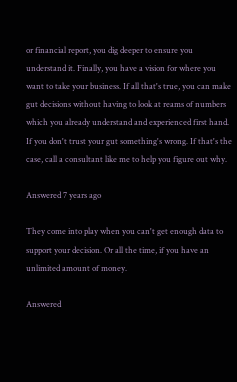or financial report, you dig deeper to ensure you understand it. Finally, you have a vision for where you want to take your business. If all that's true, you can make gut decisions without having to look at reams of numbers which you already understand and experienced first hand. If you don't trust your gut something's wrong. If that's the case, call a consultant like me to help you figure out why.

Answered 7 years ago

They come into play when you can't get enough data to support your decision. Or all the time, if you have an unlimited amount of money.

Answered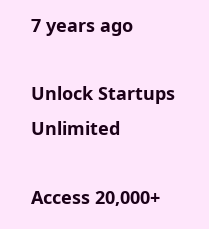7 years ago

Unlock Startups Unlimited

Access 20,000+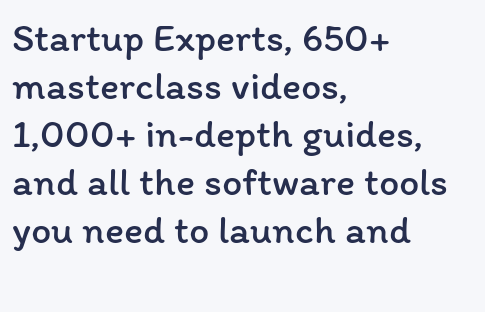Startup Experts, 650+ masterclass videos, 1,000+ in-depth guides, and all the software tools you need to launch and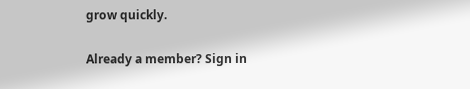grow quickly.

Already a member? Sign in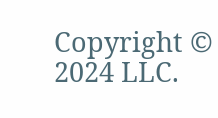Copyright © 2024 LLC.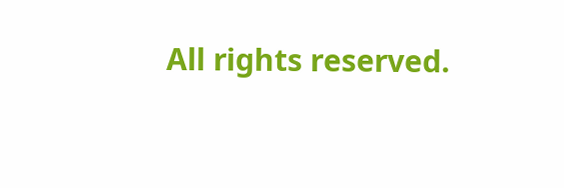All rights reserved.